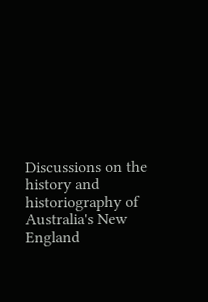Discussions on the history and historiography of Australia's New England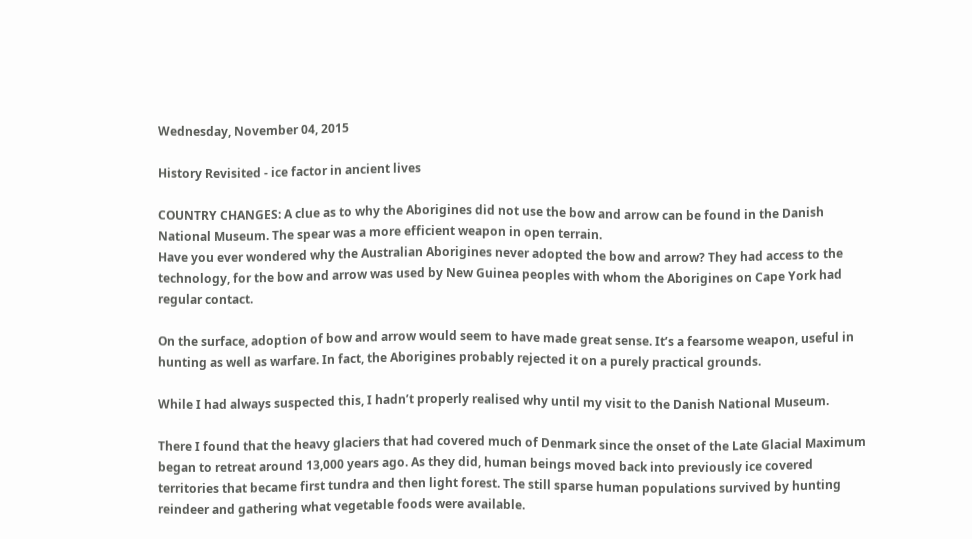Wednesday, November 04, 2015

History Revisited - ice factor in ancient lives

COUNTRY CHANGES: A clue as to why the Aborigines did not use the bow and arrow can be found in the Danish National Museum. The spear was a more efficient weapon in open terrain.
Have you ever wondered why the Australian Aborigines never adopted the bow and arrow? They had access to the technology, for the bow and arrow was used by New Guinea peoples with whom the Aborigines on Cape York had regular contact.

On the surface, adoption of bow and arrow would seem to have made great sense. It’s a fearsome weapon, useful in hunting as well as warfare. In fact, the Aborigines probably rejected it on a purely practical grounds.

While I had always suspected this, I hadn’t properly realised why until my visit to the Danish National Museum.

There I found that the heavy glaciers that had covered much of Denmark since the onset of the Late Glacial Maximum began to retreat around 13,000 years ago. As they did, human beings moved back into previously ice covered territories that became first tundra and then light forest. The still sparse human populations survived by hunting reindeer and gathering what vegetable foods were available.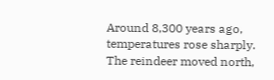Around 8,300 years ago, temperatures rose sharply. The reindeer moved north,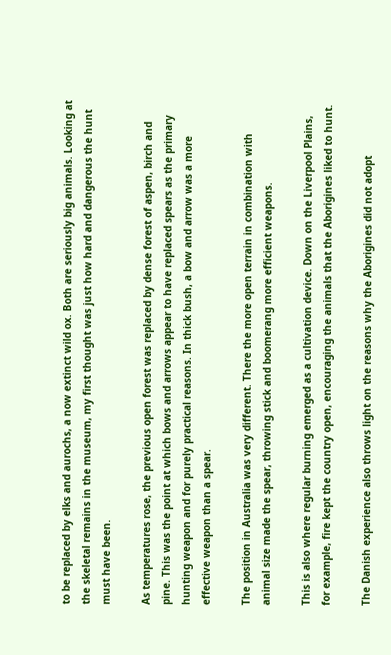to be replaced by elks and aurochs, a now extinct wild ox. Both are seriously big animals. Looking at the skeletal remains in the museum, my first thought was just how hard and dangerous the hunt must have been.

As temperatures rose, the previous open forest was replaced by dense forest of aspen, birch and pine. This was the point at which bows and arrows appear to have replaced spears as the primary hunting weapon and for purely practical reasons. In thick bush, a bow and arrow was a more effective weapon than a spear.

The position in Australia was very different. There the more open terrain in combination with animal size made the spear, throwing stick and boomerang more efficient weapons.

This is also where regular burning emerged as a cultivation device. Down on the Liverpool Plains, for example, fire kept the country open, encouraging the animals that the Aborigines liked to hunt.

The Danish experience also throws light on the reasons why the Aborigines did not adopt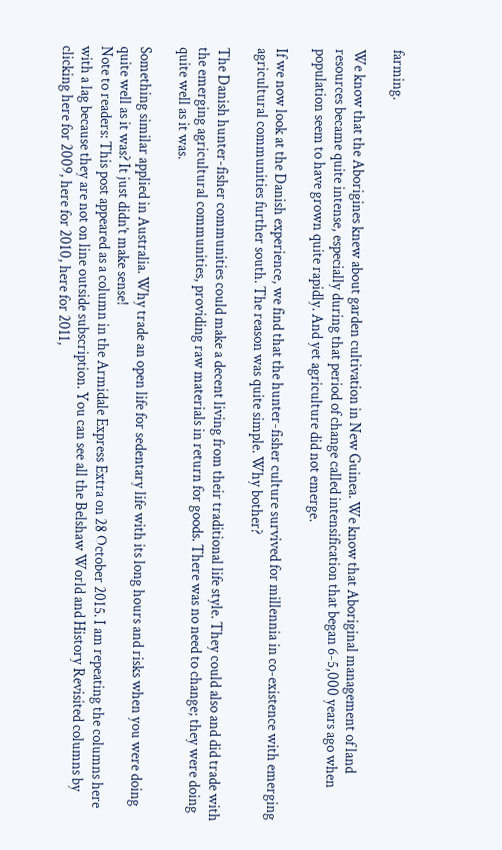farming.

We know that the Aborigines knew about garden cultivation in New Guinea. We know that Aboriginal management of land resources became quite intense, especially during that period of change called intensification that began 6-5,000 years ago when population seem to have grown quite rapidly. And yet agriculture did not emerge.

If we now look at the Danish experience, we find that the hunter-fisher culture survived for millennia in co-existence with emerging agricultural communities further south. The reason was quite simple. Why bother?

The Danish hunter-fisher communities could make a decent living from their traditional life style. They could also and did trade with the emerging agricultural communities, providing raw materials in return for goods. There was no need to change; they were doing quite well as it was.

Something similar applied in Australia. Why trade an open life for sedentary life with its long hours and risks when you were doing quite well as it was? It just didn’t make sense!
Note to readers: This post appeared as a column in the Armidale Express Extra on 28 October 2015. I am repeating the columns here with a lag because they are not on line outside subscription. You can see all the Belshaw World and History Revisited columns by clicking here for 2009, here for 2010, here for 2011,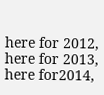here for 2012, here for 2013, here for2014,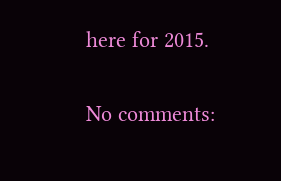here for 2015.

No comments: